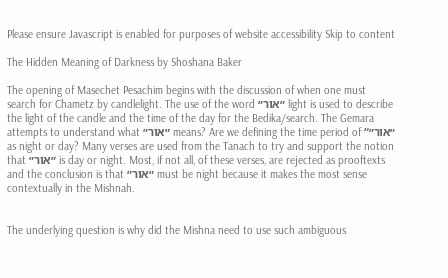Please ensure Javascript is enabled for purposes of website accessibility Skip to content

The Hidden Meaning of Darkness by Shoshana Baker

The opening of Masechet Pesachim begins with the discussion of when one must search for Chametz by candlelight. The use of the word ״אור״ light is used to describe the light of the candle and the time of the day for the Bedika/search. The Gemara attempts to understand what ״אור״ means? Are we defining the time period of “״אור״ as night or day? Many verses are used from the Tanach to try and support the notion that ״אור״ is day or night. Most, if not all, of these verses, are rejected as prooftexts and the conclusion is that ״אור״ must be night because it makes the most sense contextually in the Mishnah.


The underlying question is why did the Mishna need to use such ambiguous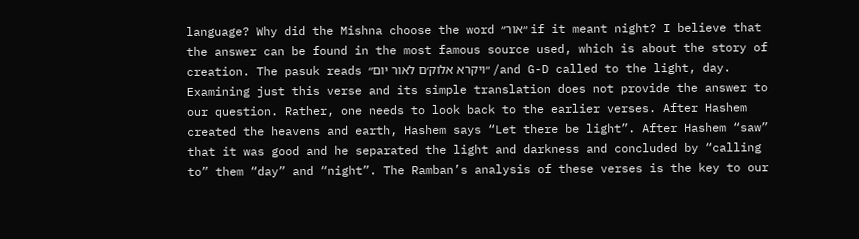language? Why did the Mishna choose the word ״אור״ if it meant night? I believe that the answer can be found in the most famous source used, which is about the story of creation. The pasuk reads ״ויקרא אלוק׳ם לאור יום״ /and G-D called to the light, day. Examining just this verse and its simple translation does not provide the answer to our question. Rather, one needs to look back to the earlier verses. After Hashem created the heavens and earth, Hashem says “Let there be light”. After Hashem “saw” that it was good and he separated the light and darkness and concluded by “calling to” them “day” and “night”. The Ramban’s analysis of these verses is the key to our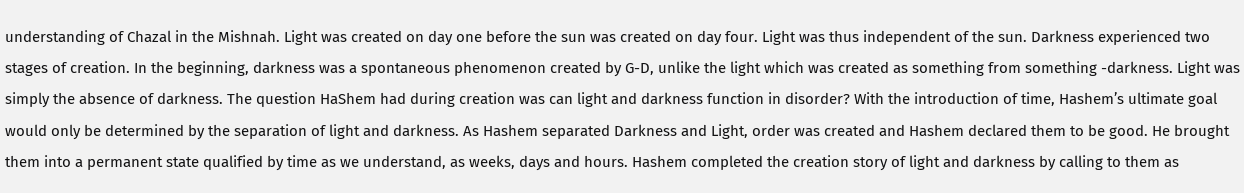understanding of Chazal in the Mishnah. Light was created on day one before the sun was created on day four. Light was thus independent of the sun. Darkness experienced two stages of creation. In the beginning, darkness was a spontaneous phenomenon created by G-D, unlike the light which was created as something from something -darkness. Light was simply the absence of darkness. The question HaShem had during creation was can light and darkness function in disorder? With the introduction of time, Hashem’s ultimate goal would only be determined by the separation of light and darkness. As Hashem separated Darkness and Light, order was created and Hashem declared them to be good. He brought them into a permanent state qualified by time as we understand, as weeks, days and hours. Hashem completed the creation story of light and darkness by calling to them as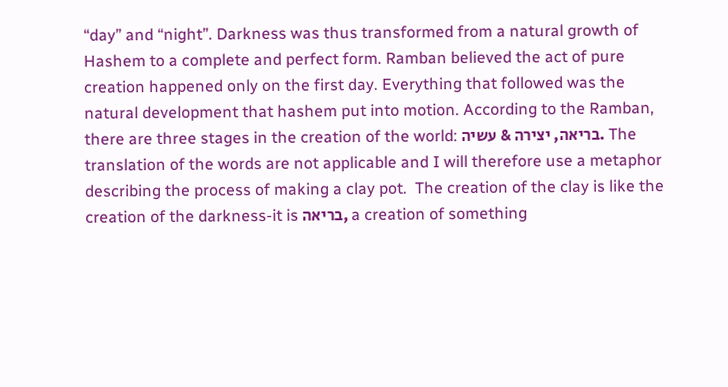“day” and “night”. Darkness was thus transformed from a natural growth of Hashem to a complete and perfect form. Ramban believed the act of pure creation happened only on the first day. Everything that followed was the natural development that hashem put into motion. According to the Ramban, there are three stages in the creation of the world: בריאה, יצירה & עשיה. The translation of the words are not applicable and I will therefore use a metaphor describing the process of making a clay pot.  The creation of the clay is like the creation of the darkness-it is בריאה, a creation of something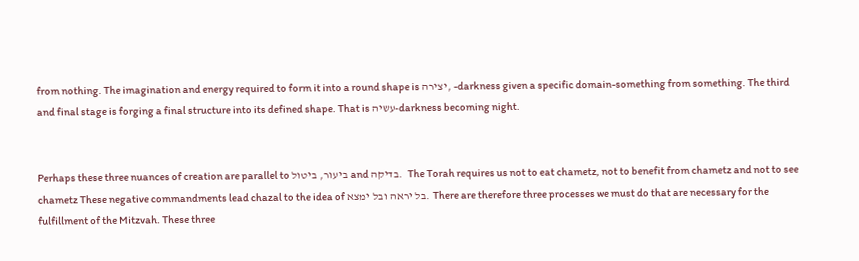from nothing. The imagination and energy required to form it into a round shape is יצירה, -darkness given a specific domain-something from something. The third and final stage is forging a final structure into its defined shape. That is עשיה-darkness becoming night.


Perhaps these three nuances of creation are parallel to ביעור, ביטול and בדיקה.  The Torah requires us not to eat chametz, not to benefit from chametz and not to see chametz These negative commandments lead chazal to the idea of בל יראה ובל ימצא. There are therefore three processes we must do that are necessary for the fulfillment of the Mitzvah. These three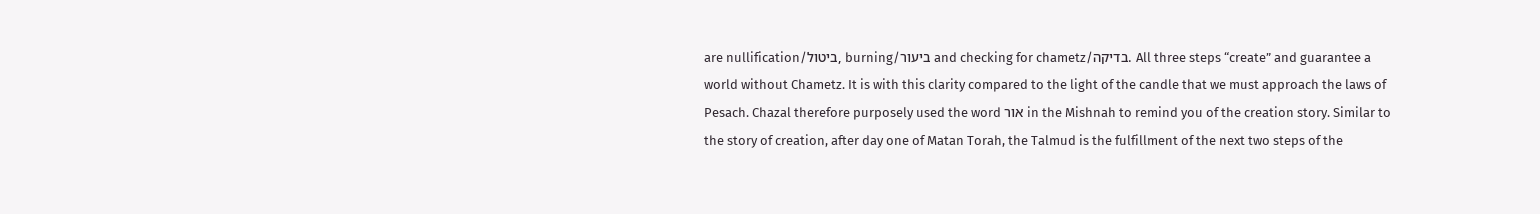are nullification/ביטול, burning/ביעור and checking for chametz/בדיקה. All three steps “create” and guarantee a  world without Chametz. It is with this clarity compared to the light of the candle that we must approach the laws of Pesach. Chazal therefore purposely used the word אור in the Mishnah to remind you of the creation story. Similar to the story of creation, after day one of Matan Torah, the Talmud is the fulfillment of the next two steps of the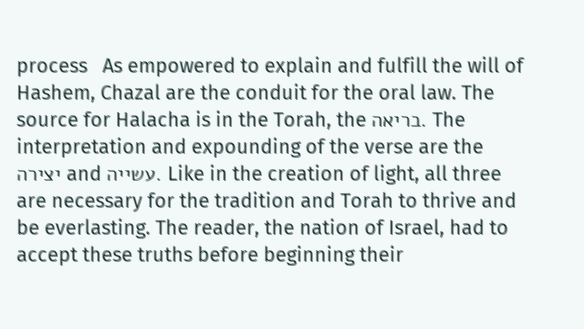process   As empowered to explain and fulfill the will of Hashem, Chazal are the conduit for the oral law. The source for Halacha is in the Torah, the בריאה. The interpretation and expounding of the verse are the יצירה and עשייה. Like in the creation of light, all three are necessary for the tradition and Torah to thrive and be everlasting. The reader, the nation of Israel, had to accept these truths before beginning their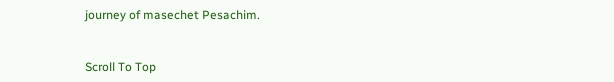journey of masechet Pesachim.


Scroll To Top